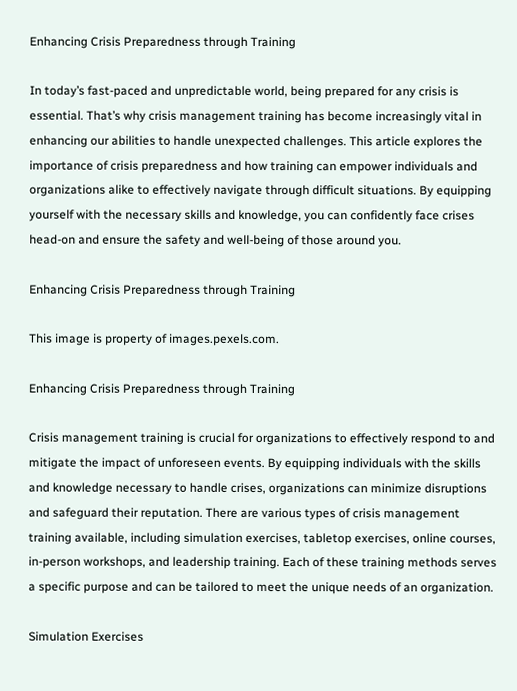Enhancing Crisis Preparedness through Training

In today’s fast-paced and unpredictable world, being prepared for any crisis is essential. That’s why crisis management training has become increasingly vital in enhancing our abilities to handle unexpected challenges. This article explores the importance of crisis preparedness and how training can empower individuals and organizations alike to effectively navigate through difficult situations. By equipping yourself with the necessary skills and knowledge, you can confidently face crises head-on and ensure the safety and well-being of those around you.

Enhancing Crisis Preparedness through Training

This image is property of images.pexels.com.

Enhancing Crisis Preparedness through Training

Crisis management training is crucial for organizations to effectively respond to and mitigate the impact of unforeseen events. By equipping individuals with the skills and knowledge necessary to handle crises, organizations can minimize disruptions and safeguard their reputation. There are various types of crisis management training available, including simulation exercises, tabletop exercises, online courses, in-person workshops, and leadership training. Each of these training methods serves a specific purpose and can be tailored to meet the unique needs of an organization.

Simulation Exercises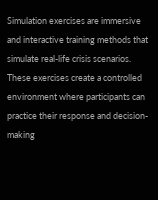Simulation exercises are immersive and interactive training methods that simulate real-life crisis scenarios. These exercises create a controlled environment where participants can practice their response and decision-making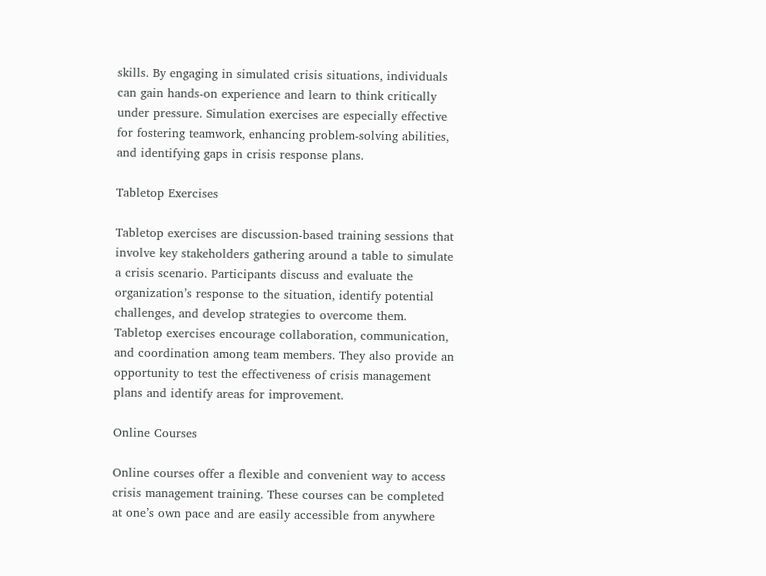skills. By engaging in simulated crisis situations, individuals can gain hands-on experience and learn to think critically under pressure. Simulation exercises are especially effective for fostering teamwork, enhancing problem-solving abilities, and identifying gaps in crisis response plans.

Tabletop Exercises

Tabletop exercises are discussion-based training sessions that involve key stakeholders gathering around a table to simulate a crisis scenario. Participants discuss and evaluate the organization’s response to the situation, identify potential challenges, and develop strategies to overcome them. Tabletop exercises encourage collaboration, communication, and coordination among team members. They also provide an opportunity to test the effectiveness of crisis management plans and identify areas for improvement.

Online Courses

Online courses offer a flexible and convenient way to access crisis management training. These courses can be completed at one’s own pace and are easily accessible from anywhere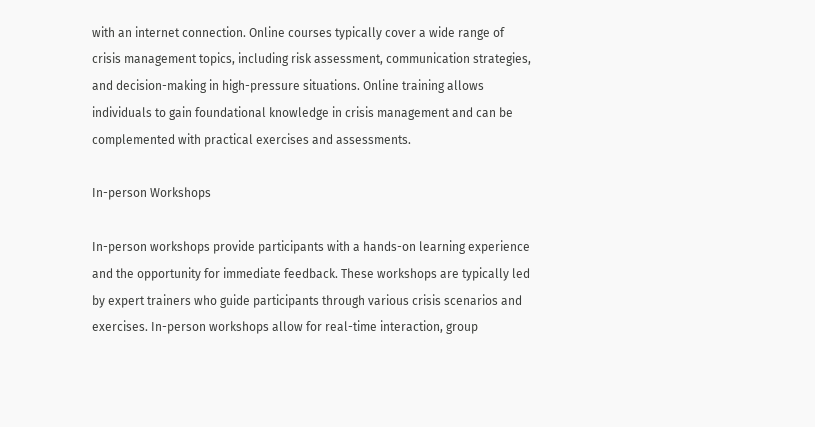with an internet connection. Online courses typically cover a wide range of crisis management topics, including risk assessment, communication strategies, and decision-making in high-pressure situations. Online training allows individuals to gain foundational knowledge in crisis management and can be complemented with practical exercises and assessments.

In-person Workshops

In-person workshops provide participants with a hands-on learning experience and the opportunity for immediate feedback. These workshops are typically led by expert trainers who guide participants through various crisis scenarios and exercises. In-person workshops allow for real-time interaction, group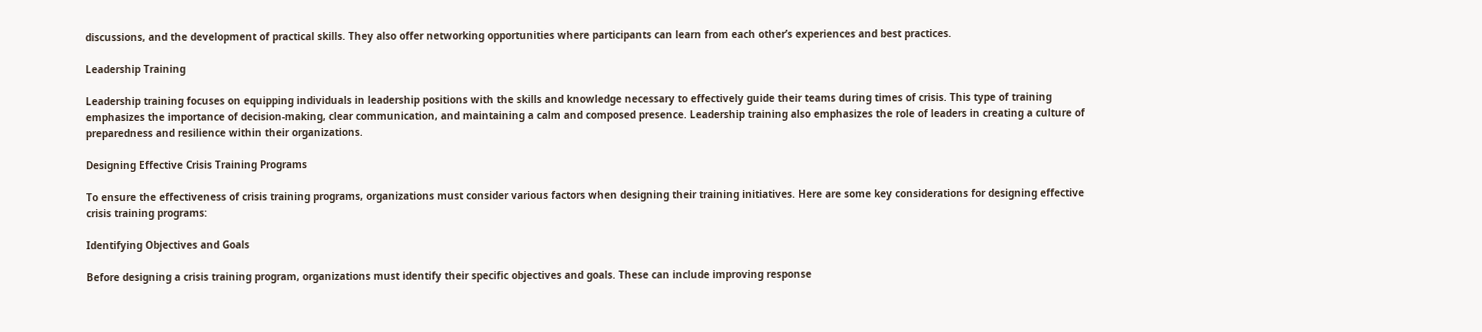discussions, and the development of practical skills. They also offer networking opportunities where participants can learn from each other’s experiences and best practices.

Leadership Training

Leadership training focuses on equipping individuals in leadership positions with the skills and knowledge necessary to effectively guide their teams during times of crisis. This type of training emphasizes the importance of decision-making, clear communication, and maintaining a calm and composed presence. Leadership training also emphasizes the role of leaders in creating a culture of preparedness and resilience within their organizations.

Designing Effective Crisis Training Programs

To ensure the effectiveness of crisis training programs, organizations must consider various factors when designing their training initiatives. Here are some key considerations for designing effective crisis training programs:

Identifying Objectives and Goals

Before designing a crisis training program, organizations must identify their specific objectives and goals. These can include improving response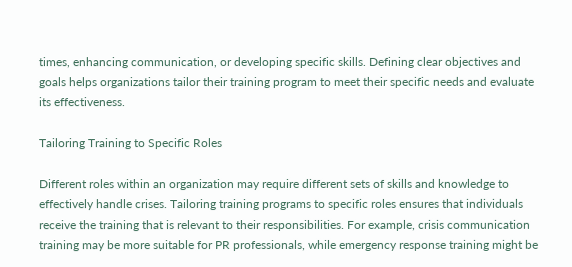times, enhancing communication, or developing specific skills. Defining clear objectives and goals helps organizations tailor their training program to meet their specific needs and evaluate its effectiveness.

Tailoring Training to Specific Roles

Different roles within an organization may require different sets of skills and knowledge to effectively handle crises. Tailoring training programs to specific roles ensures that individuals receive the training that is relevant to their responsibilities. For example, crisis communication training may be more suitable for PR professionals, while emergency response training might be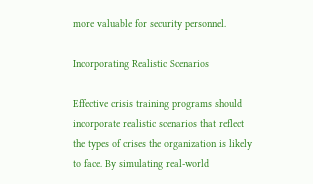more valuable for security personnel.

Incorporating Realistic Scenarios

Effective crisis training programs should incorporate realistic scenarios that reflect the types of crises the organization is likely to face. By simulating real-world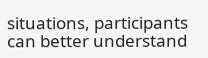situations, participants can better understand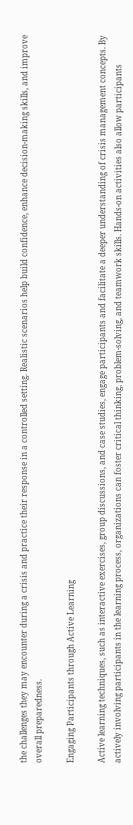the challenges they may encounter during a crisis and practice their response in a controlled setting. Realistic scenarios help build confidence, enhance decision-making skills, and improve overall preparedness.

Engaging Participants through Active Learning

Active learning techniques, such as interactive exercises, group discussions, and case studies, engage participants and facilitate a deeper understanding of crisis management concepts. By actively involving participants in the learning process, organizations can foster critical thinking, problem-solving, and teamwork skills. Hands-on activities also allow participants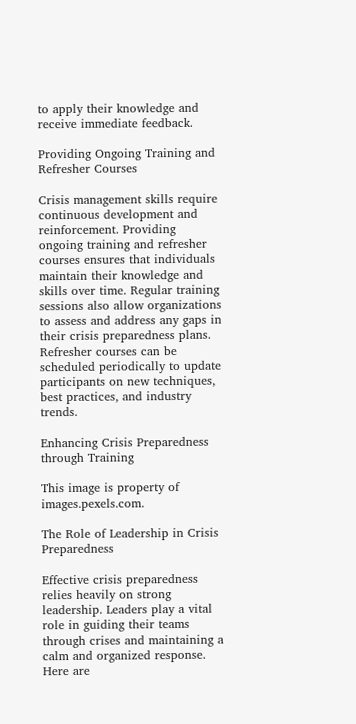to apply their knowledge and receive immediate feedback.

Providing Ongoing Training and Refresher Courses

Crisis management skills require continuous development and reinforcement. Providing ongoing training and refresher courses ensures that individuals maintain their knowledge and skills over time. Regular training sessions also allow organizations to assess and address any gaps in their crisis preparedness plans. Refresher courses can be scheduled periodically to update participants on new techniques, best practices, and industry trends.

Enhancing Crisis Preparedness through Training

This image is property of images.pexels.com.

The Role of Leadership in Crisis Preparedness

Effective crisis preparedness relies heavily on strong leadership. Leaders play a vital role in guiding their teams through crises and maintaining a calm and organized response. Here are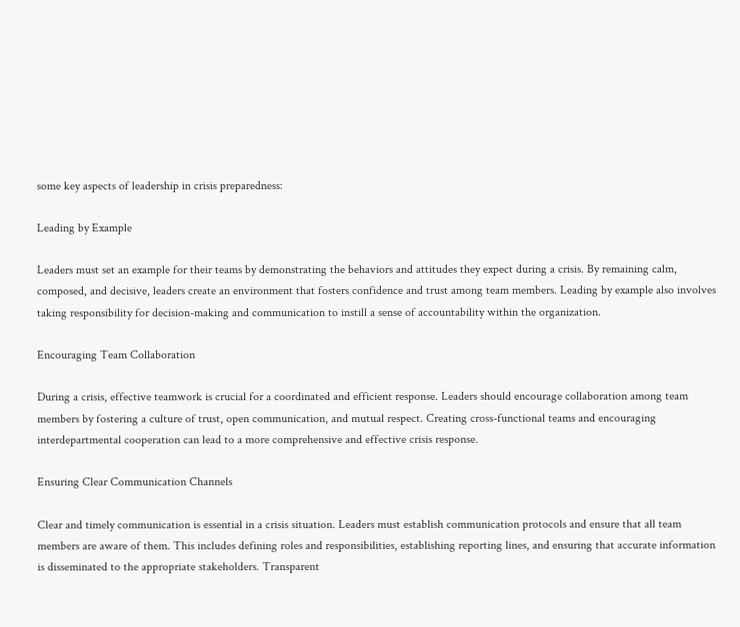some key aspects of leadership in crisis preparedness:

Leading by Example

Leaders must set an example for their teams by demonstrating the behaviors and attitudes they expect during a crisis. By remaining calm, composed, and decisive, leaders create an environment that fosters confidence and trust among team members. Leading by example also involves taking responsibility for decision-making and communication to instill a sense of accountability within the organization.

Encouraging Team Collaboration

During a crisis, effective teamwork is crucial for a coordinated and efficient response. Leaders should encourage collaboration among team members by fostering a culture of trust, open communication, and mutual respect. Creating cross-functional teams and encouraging interdepartmental cooperation can lead to a more comprehensive and effective crisis response.

Ensuring Clear Communication Channels

Clear and timely communication is essential in a crisis situation. Leaders must establish communication protocols and ensure that all team members are aware of them. This includes defining roles and responsibilities, establishing reporting lines, and ensuring that accurate information is disseminated to the appropriate stakeholders. Transparent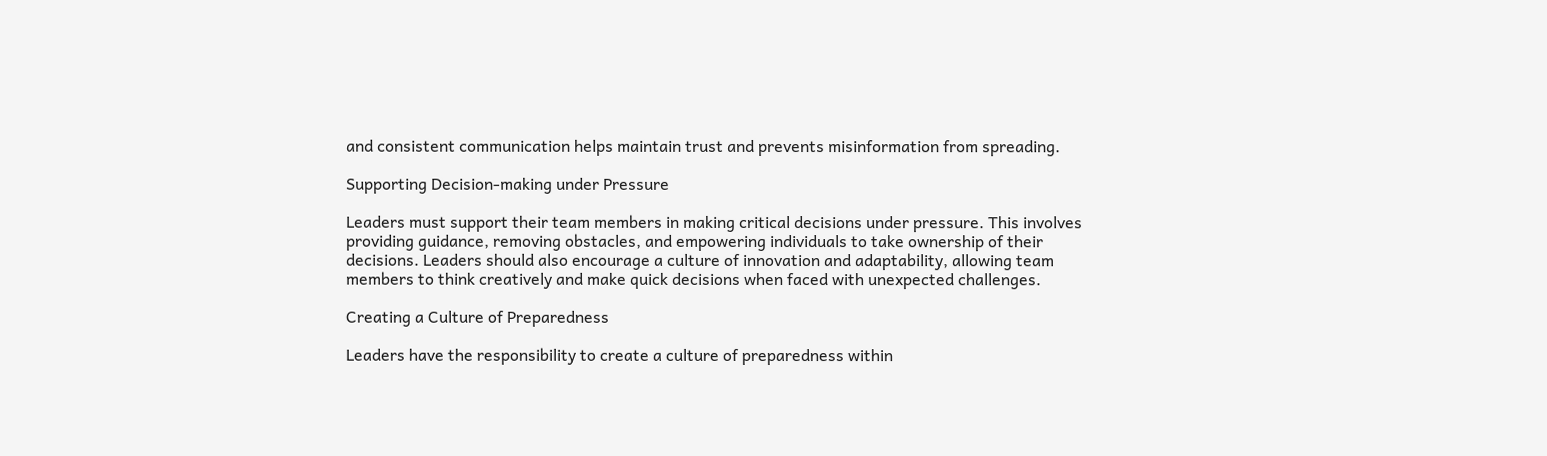and consistent communication helps maintain trust and prevents misinformation from spreading.

Supporting Decision-making under Pressure

Leaders must support their team members in making critical decisions under pressure. This involves providing guidance, removing obstacles, and empowering individuals to take ownership of their decisions. Leaders should also encourage a culture of innovation and adaptability, allowing team members to think creatively and make quick decisions when faced with unexpected challenges.

Creating a Culture of Preparedness

Leaders have the responsibility to create a culture of preparedness within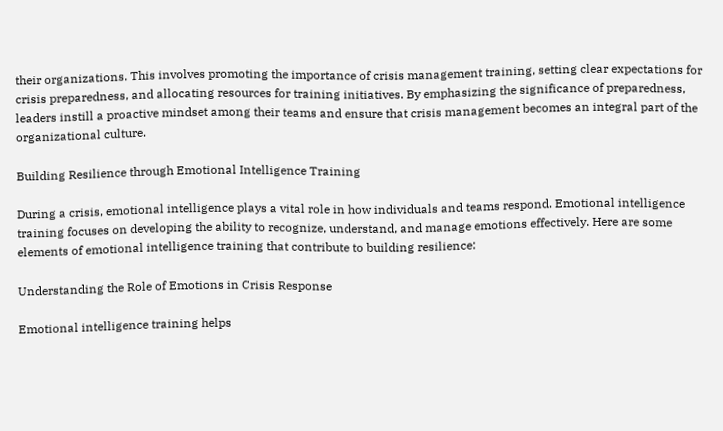their organizations. This involves promoting the importance of crisis management training, setting clear expectations for crisis preparedness, and allocating resources for training initiatives. By emphasizing the significance of preparedness, leaders instill a proactive mindset among their teams and ensure that crisis management becomes an integral part of the organizational culture.

Building Resilience through Emotional Intelligence Training

During a crisis, emotional intelligence plays a vital role in how individuals and teams respond. Emotional intelligence training focuses on developing the ability to recognize, understand, and manage emotions effectively. Here are some elements of emotional intelligence training that contribute to building resilience:

Understanding the Role of Emotions in Crisis Response

Emotional intelligence training helps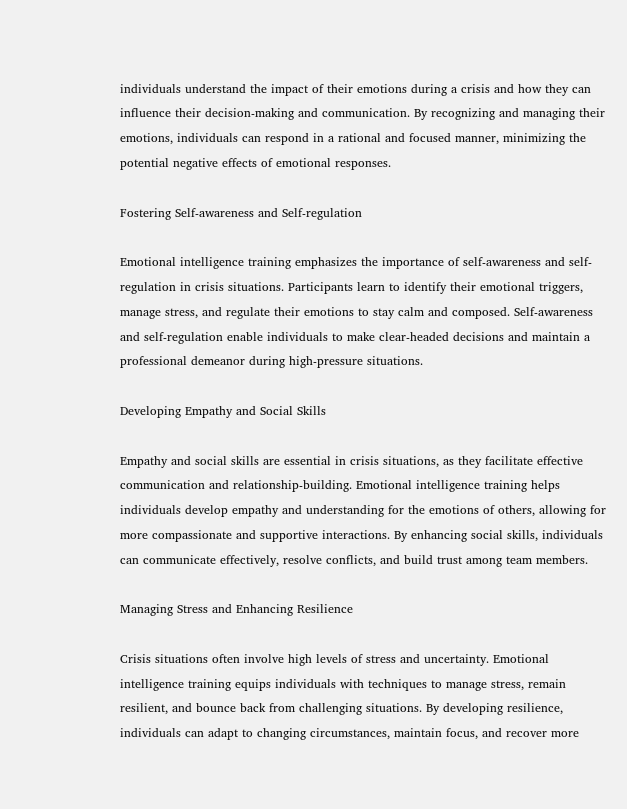individuals understand the impact of their emotions during a crisis and how they can influence their decision-making and communication. By recognizing and managing their emotions, individuals can respond in a rational and focused manner, minimizing the potential negative effects of emotional responses.

Fostering Self-awareness and Self-regulation

Emotional intelligence training emphasizes the importance of self-awareness and self-regulation in crisis situations. Participants learn to identify their emotional triggers, manage stress, and regulate their emotions to stay calm and composed. Self-awareness and self-regulation enable individuals to make clear-headed decisions and maintain a professional demeanor during high-pressure situations.

Developing Empathy and Social Skills

Empathy and social skills are essential in crisis situations, as they facilitate effective communication and relationship-building. Emotional intelligence training helps individuals develop empathy and understanding for the emotions of others, allowing for more compassionate and supportive interactions. By enhancing social skills, individuals can communicate effectively, resolve conflicts, and build trust among team members.

Managing Stress and Enhancing Resilience

Crisis situations often involve high levels of stress and uncertainty. Emotional intelligence training equips individuals with techniques to manage stress, remain resilient, and bounce back from challenging situations. By developing resilience, individuals can adapt to changing circumstances, maintain focus, and recover more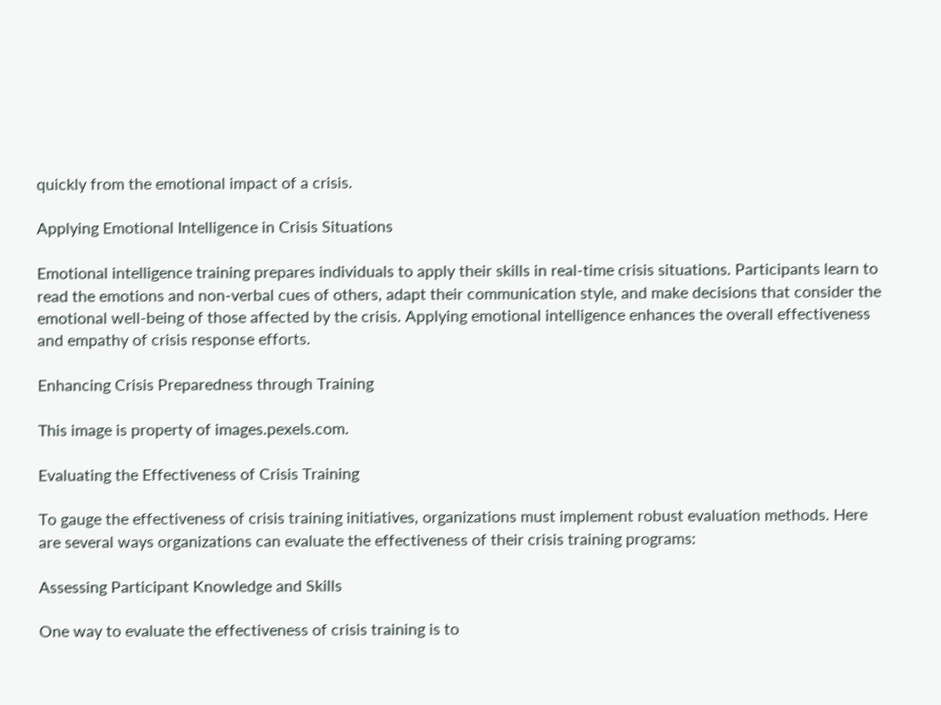quickly from the emotional impact of a crisis.

Applying Emotional Intelligence in Crisis Situations

Emotional intelligence training prepares individuals to apply their skills in real-time crisis situations. Participants learn to read the emotions and non-verbal cues of others, adapt their communication style, and make decisions that consider the emotional well-being of those affected by the crisis. Applying emotional intelligence enhances the overall effectiveness and empathy of crisis response efforts.

Enhancing Crisis Preparedness through Training

This image is property of images.pexels.com.

Evaluating the Effectiveness of Crisis Training

To gauge the effectiveness of crisis training initiatives, organizations must implement robust evaluation methods. Here are several ways organizations can evaluate the effectiveness of their crisis training programs:

Assessing Participant Knowledge and Skills

One way to evaluate the effectiveness of crisis training is to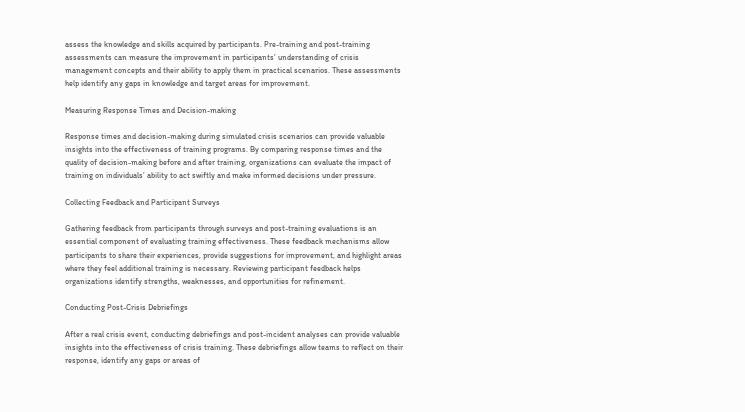assess the knowledge and skills acquired by participants. Pre-training and post-training assessments can measure the improvement in participants’ understanding of crisis management concepts and their ability to apply them in practical scenarios. These assessments help identify any gaps in knowledge and target areas for improvement.

Measuring Response Times and Decision-making

Response times and decision-making during simulated crisis scenarios can provide valuable insights into the effectiveness of training programs. By comparing response times and the quality of decision-making before and after training, organizations can evaluate the impact of training on individuals’ ability to act swiftly and make informed decisions under pressure.

Collecting Feedback and Participant Surveys

Gathering feedback from participants through surveys and post-training evaluations is an essential component of evaluating training effectiveness. These feedback mechanisms allow participants to share their experiences, provide suggestions for improvement, and highlight areas where they feel additional training is necessary. Reviewing participant feedback helps organizations identify strengths, weaknesses, and opportunities for refinement.

Conducting Post-Crisis Debriefings

After a real crisis event, conducting debriefings and post-incident analyses can provide valuable insights into the effectiveness of crisis training. These debriefings allow teams to reflect on their response, identify any gaps or areas of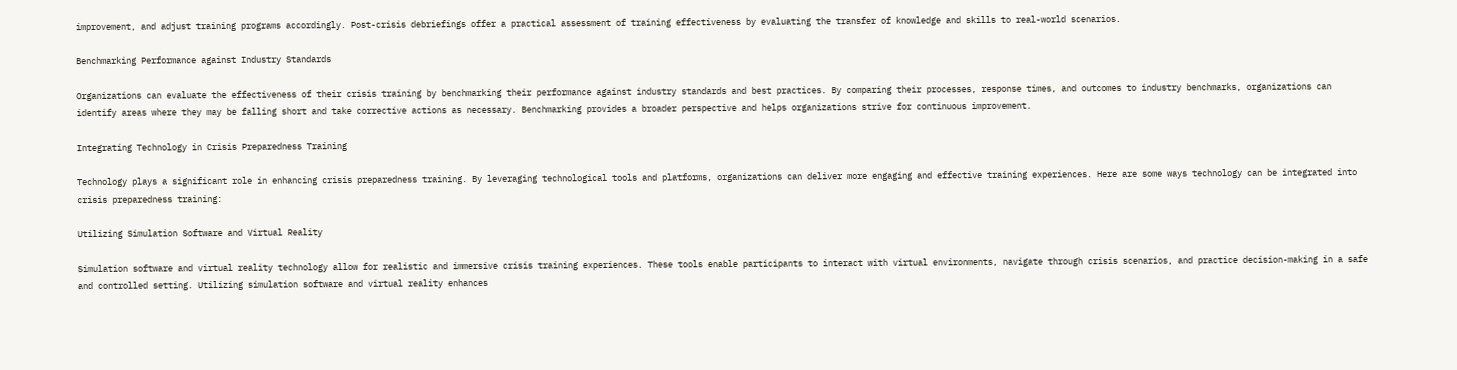improvement, and adjust training programs accordingly. Post-crisis debriefings offer a practical assessment of training effectiveness by evaluating the transfer of knowledge and skills to real-world scenarios.

Benchmarking Performance against Industry Standards

Organizations can evaluate the effectiveness of their crisis training by benchmarking their performance against industry standards and best practices. By comparing their processes, response times, and outcomes to industry benchmarks, organizations can identify areas where they may be falling short and take corrective actions as necessary. Benchmarking provides a broader perspective and helps organizations strive for continuous improvement.

Integrating Technology in Crisis Preparedness Training

Technology plays a significant role in enhancing crisis preparedness training. By leveraging technological tools and platforms, organizations can deliver more engaging and effective training experiences. Here are some ways technology can be integrated into crisis preparedness training:

Utilizing Simulation Software and Virtual Reality

Simulation software and virtual reality technology allow for realistic and immersive crisis training experiences. These tools enable participants to interact with virtual environments, navigate through crisis scenarios, and practice decision-making in a safe and controlled setting. Utilizing simulation software and virtual reality enhances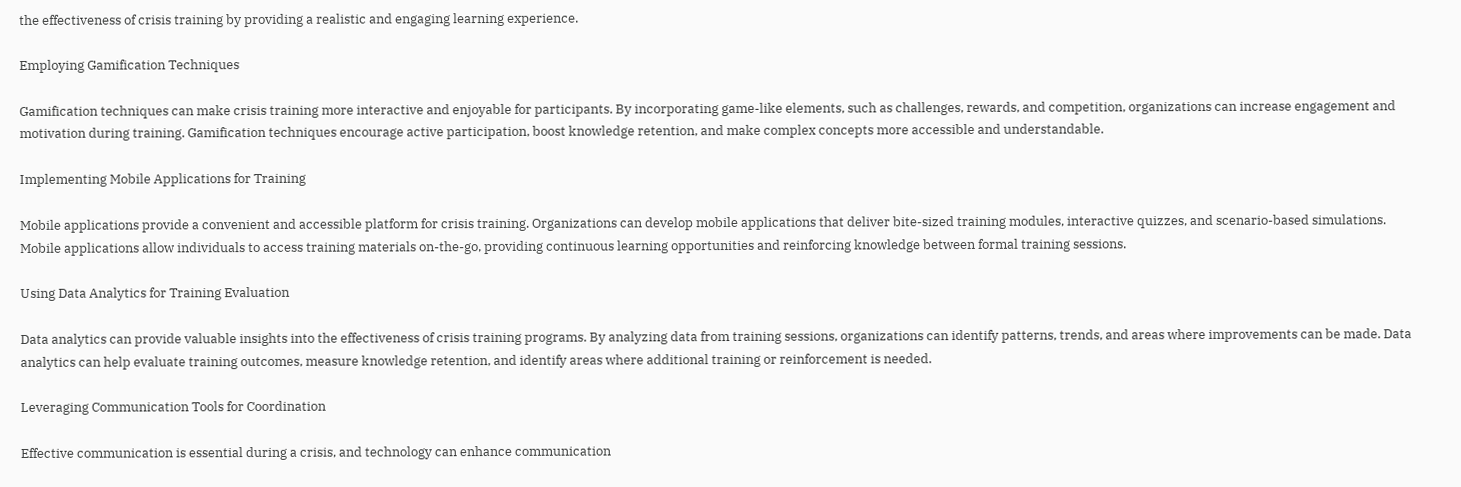the effectiveness of crisis training by providing a realistic and engaging learning experience.

Employing Gamification Techniques

Gamification techniques can make crisis training more interactive and enjoyable for participants. By incorporating game-like elements, such as challenges, rewards, and competition, organizations can increase engagement and motivation during training. Gamification techniques encourage active participation, boost knowledge retention, and make complex concepts more accessible and understandable.

Implementing Mobile Applications for Training

Mobile applications provide a convenient and accessible platform for crisis training. Organizations can develop mobile applications that deliver bite-sized training modules, interactive quizzes, and scenario-based simulations. Mobile applications allow individuals to access training materials on-the-go, providing continuous learning opportunities and reinforcing knowledge between formal training sessions.

Using Data Analytics for Training Evaluation

Data analytics can provide valuable insights into the effectiveness of crisis training programs. By analyzing data from training sessions, organizations can identify patterns, trends, and areas where improvements can be made. Data analytics can help evaluate training outcomes, measure knowledge retention, and identify areas where additional training or reinforcement is needed.

Leveraging Communication Tools for Coordination

Effective communication is essential during a crisis, and technology can enhance communication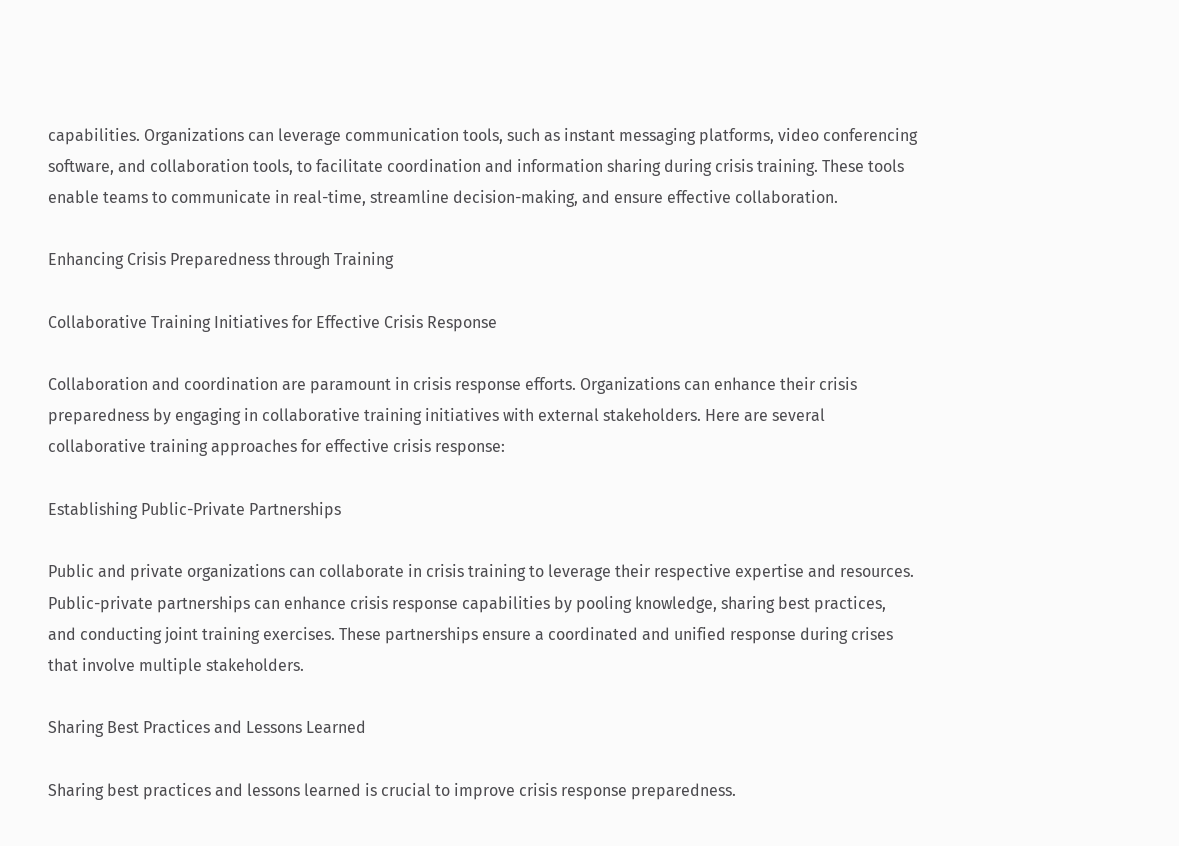capabilities. Organizations can leverage communication tools, such as instant messaging platforms, video conferencing software, and collaboration tools, to facilitate coordination and information sharing during crisis training. These tools enable teams to communicate in real-time, streamline decision-making, and ensure effective collaboration.

Enhancing Crisis Preparedness through Training

Collaborative Training Initiatives for Effective Crisis Response

Collaboration and coordination are paramount in crisis response efforts. Organizations can enhance their crisis preparedness by engaging in collaborative training initiatives with external stakeholders. Here are several collaborative training approaches for effective crisis response:

Establishing Public-Private Partnerships

Public and private organizations can collaborate in crisis training to leverage their respective expertise and resources. Public-private partnerships can enhance crisis response capabilities by pooling knowledge, sharing best practices, and conducting joint training exercises. These partnerships ensure a coordinated and unified response during crises that involve multiple stakeholders.

Sharing Best Practices and Lessons Learned

Sharing best practices and lessons learned is crucial to improve crisis response preparedness.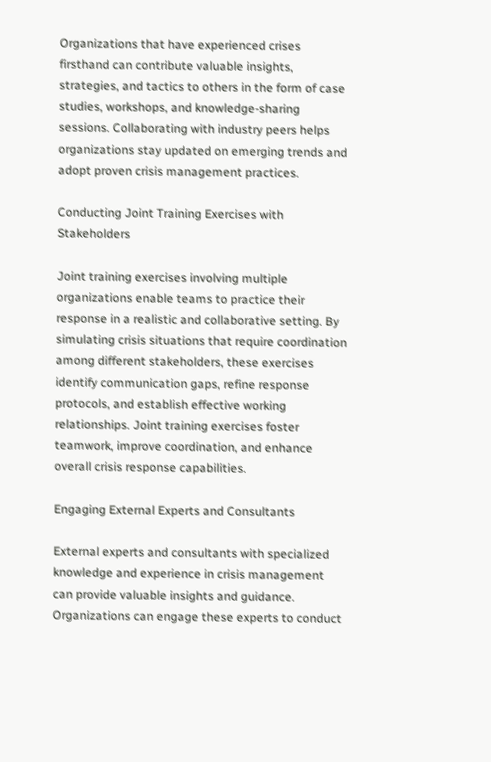Organizations that have experienced crises firsthand can contribute valuable insights, strategies, and tactics to others in the form of case studies, workshops, and knowledge-sharing sessions. Collaborating with industry peers helps organizations stay updated on emerging trends and adopt proven crisis management practices.

Conducting Joint Training Exercises with Stakeholders

Joint training exercises involving multiple organizations enable teams to practice their response in a realistic and collaborative setting. By simulating crisis situations that require coordination among different stakeholders, these exercises identify communication gaps, refine response protocols, and establish effective working relationships. Joint training exercises foster teamwork, improve coordination, and enhance overall crisis response capabilities.

Engaging External Experts and Consultants

External experts and consultants with specialized knowledge and experience in crisis management can provide valuable insights and guidance. Organizations can engage these experts to conduct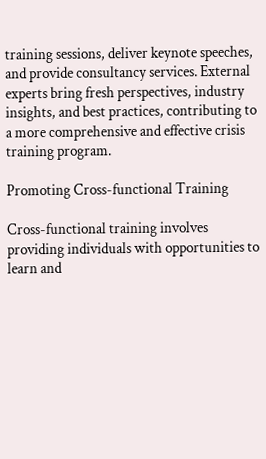training sessions, deliver keynote speeches, and provide consultancy services. External experts bring fresh perspectives, industry insights, and best practices, contributing to a more comprehensive and effective crisis training program.

Promoting Cross-functional Training

Cross-functional training involves providing individuals with opportunities to learn and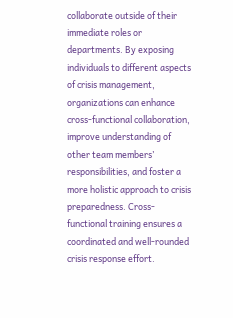collaborate outside of their immediate roles or departments. By exposing individuals to different aspects of crisis management, organizations can enhance cross-functional collaboration, improve understanding of other team members’ responsibilities, and foster a more holistic approach to crisis preparedness. Cross-functional training ensures a coordinated and well-rounded crisis response effort.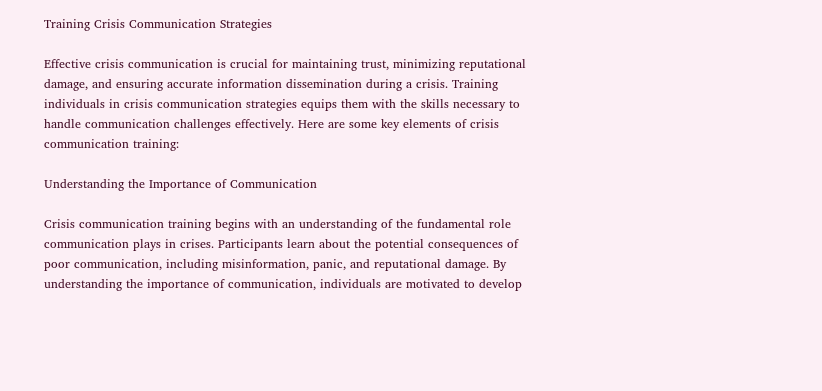Training Crisis Communication Strategies

Effective crisis communication is crucial for maintaining trust, minimizing reputational damage, and ensuring accurate information dissemination during a crisis. Training individuals in crisis communication strategies equips them with the skills necessary to handle communication challenges effectively. Here are some key elements of crisis communication training:

Understanding the Importance of Communication

Crisis communication training begins with an understanding of the fundamental role communication plays in crises. Participants learn about the potential consequences of poor communication, including misinformation, panic, and reputational damage. By understanding the importance of communication, individuals are motivated to develop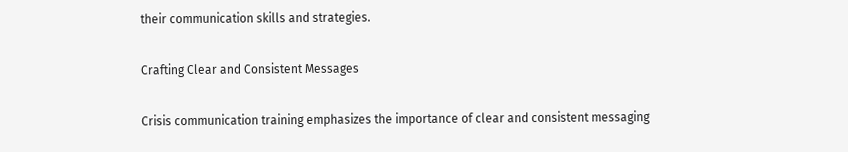their communication skills and strategies.

Crafting Clear and Consistent Messages

Crisis communication training emphasizes the importance of clear and consistent messaging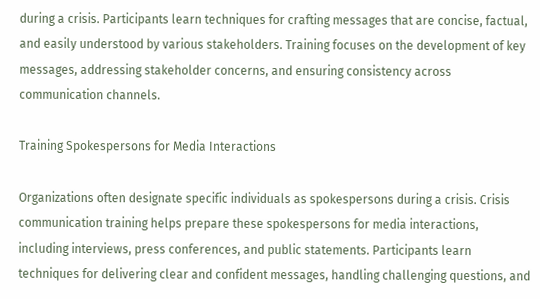during a crisis. Participants learn techniques for crafting messages that are concise, factual, and easily understood by various stakeholders. Training focuses on the development of key messages, addressing stakeholder concerns, and ensuring consistency across communication channels.

Training Spokespersons for Media Interactions

Organizations often designate specific individuals as spokespersons during a crisis. Crisis communication training helps prepare these spokespersons for media interactions, including interviews, press conferences, and public statements. Participants learn techniques for delivering clear and confident messages, handling challenging questions, and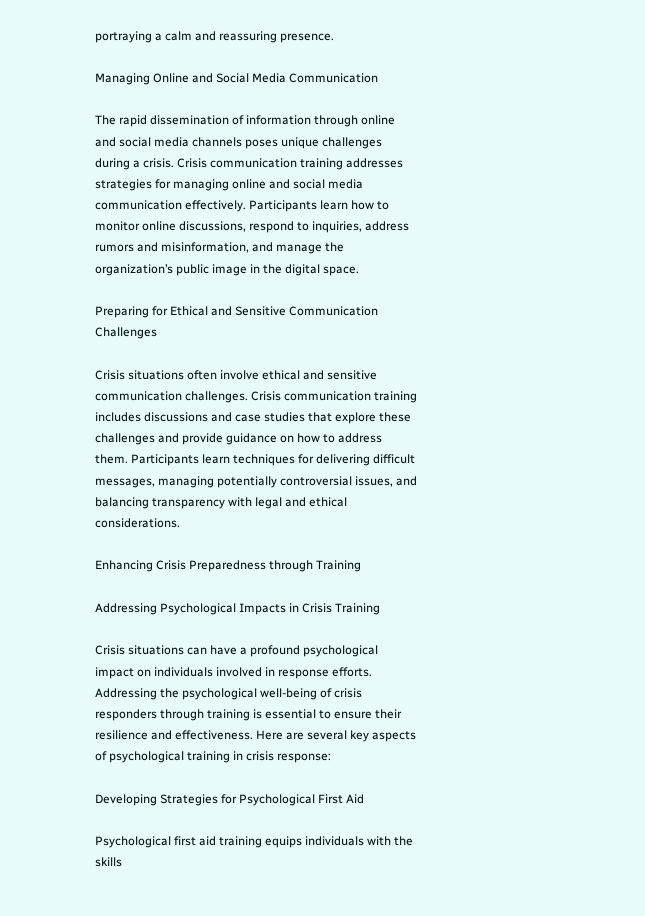portraying a calm and reassuring presence.

Managing Online and Social Media Communication

The rapid dissemination of information through online and social media channels poses unique challenges during a crisis. Crisis communication training addresses strategies for managing online and social media communication effectively. Participants learn how to monitor online discussions, respond to inquiries, address rumors and misinformation, and manage the organization’s public image in the digital space.

Preparing for Ethical and Sensitive Communication Challenges

Crisis situations often involve ethical and sensitive communication challenges. Crisis communication training includes discussions and case studies that explore these challenges and provide guidance on how to address them. Participants learn techniques for delivering difficult messages, managing potentially controversial issues, and balancing transparency with legal and ethical considerations.

Enhancing Crisis Preparedness through Training

Addressing Psychological Impacts in Crisis Training

Crisis situations can have a profound psychological impact on individuals involved in response efforts. Addressing the psychological well-being of crisis responders through training is essential to ensure their resilience and effectiveness. Here are several key aspects of psychological training in crisis response:

Developing Strategies for Psychological First Aid

Psychological first aid training equips individuals with the skills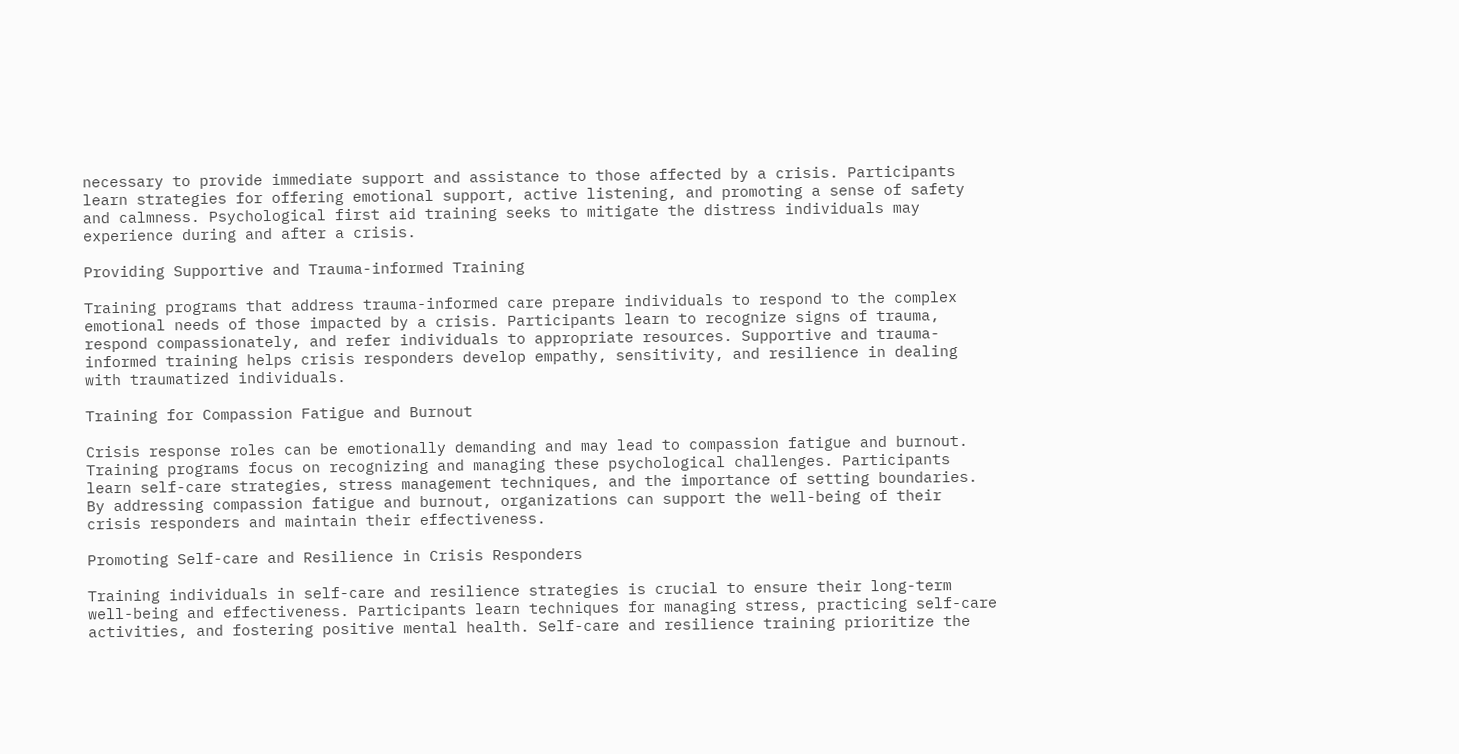necessary to provide immediate support and assistance to those affected by a crisis. Participants learn strategies for offering emotional support, active listening, and promoting a sense of safety and calmness. Psychological first aid training seeks to mitigate the distress individuals may experience during and after a crisis.

Providing Supportive and Trauma-informed Training

Training programs that address trauma-informed care prepare individuals to respond to the complex emotional needs of those impacted by a crisis. Participants learn to recognize signs of trauma, respond compassionately, and refer individuals to appropriate resources. Supportive and trauma-informed training helps crisis responders develop empathy, sensitivity, and resilience in dealing with traumatized individuals.

Training for Compassion Fatigue and Burnout

Crisis response roles can be emotionally demanding and may lead to compassion fatigue and burnout. Training programs focus on recognizing and managing these psychological challenges. Participants learn self-care strategies, stress management techniques, and the importance of setting boundaries. By addressing compassion fatigue and burnout, organizations can support the well-being of their crisis responders and maintain their effectiveness.

Promoting Self-care and Resilience in Crisis Responders

Training individuals in self-care and resilience strategies is crucial to ensure their long-term well-being and effectiveness. Participants learn techniques for managing stress, practicing self-care activities, and fostering positive mental health. Self-care and resilience training prioritize the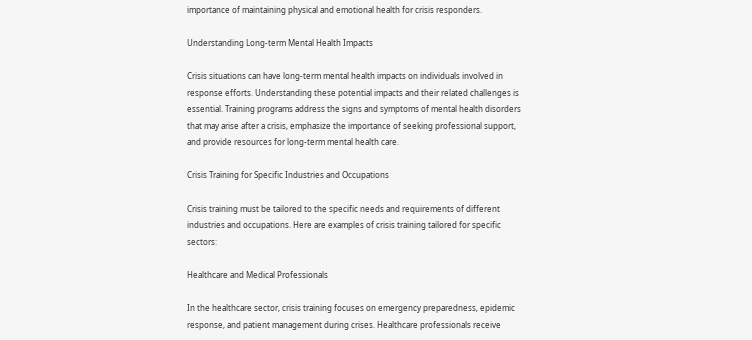importance of maintaining physical and emotional health for crisis responders.

Understanding Long-term Mental Health Impacts

Crisis situations can have long-term mental health impacts on individuals involved in response efforts. Understanding these potential impacts and their related challenges is essential. Training programs address the signs and symptoms of mental health disorders that may arise after a crisis, emphasize the importance of seeking professional support, and provide resources for long-term mental health care.

Crisis Training for Specific Industries and Occupations

Crisis training must be tailored to the specific needs and requirements of different industries and occupations. Here are examples of crisis training tailored for specific sectors:

Healthcare and Medical Professionals

In the healthcare sector, crisis training focuses on emergency preparedness, epidemic response, and patient management during crises. Healthcare professionals receive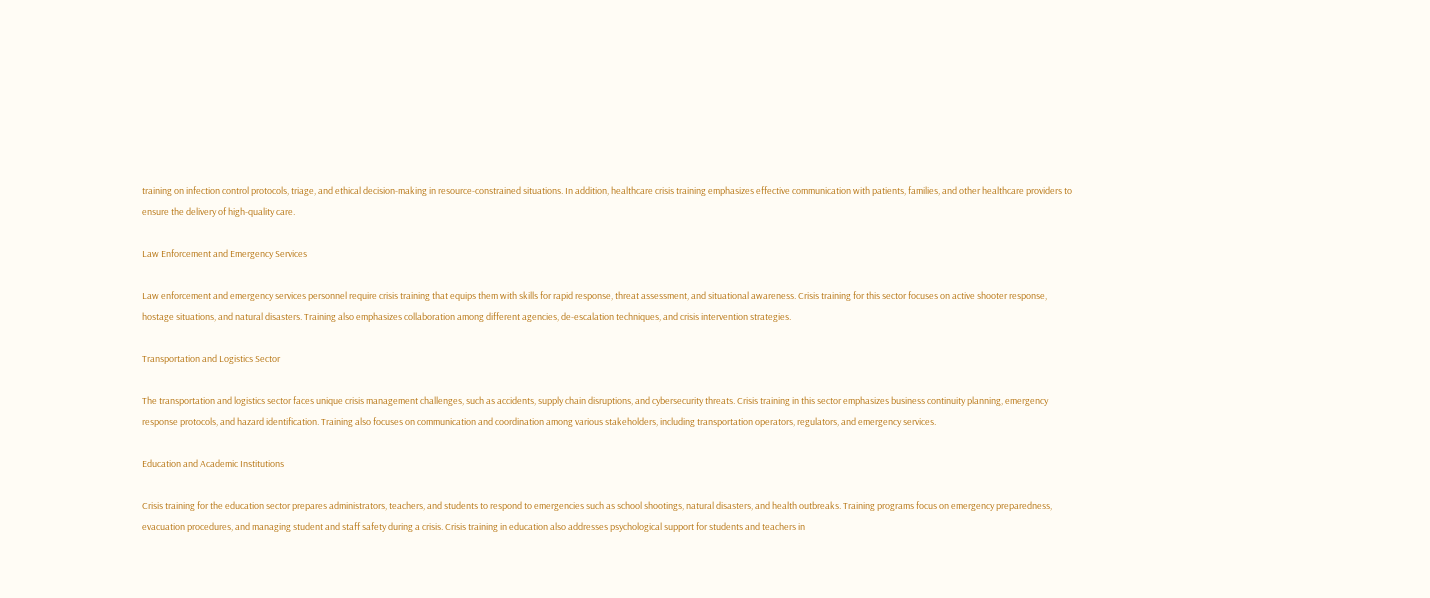training on infection control protocols, triage, and ethical decision-making in resource-constrained situations. In addition, healthcare crisis training emphasizes effective communication with patients, families, and other healthcare providers to ensure the delivery of high-quality care.

Law Enforcement and Emergency Services

Law enforcement and emergency services personnel require crisis training that equips them with skills for rapid response, threat assessment, and situational awareness. Crisis training for this sector focuses on active shooter response, hostage situations, and natural disasters. Training also emphasizes collaboration among different agencies, de-escalation techniques, and crisis intervention strategies.

Transportation and Logistics Sector

The transportation and logistics sector faces unique crisis management challenges, such as accidents, supply chain disruptions, and cybersecurity threats. Crisis training in this sector emphasizes business continuity planning, emergency response protocols, and hazard identification. Training also focuses on communication and coordination among various stakeholders, including transportation operators, regulators, and emergency services.

Education and Academic Institutions

Crisis training for the education sector prepares administrators, teachers, and students to respond to emergencies such as school shootings, natural disasters, and health outbreaks. Training programs focus on emergency preparedness, evacuation procedures, and managing student and staff safety during a crisis. Crisis training in education also addresses psychological support for students and teachers in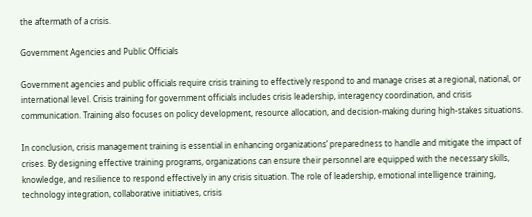the aftermath of a crisis.

Government Agencies and Public Officials

Government agencies and public officials require crisis training to effectively respond to and manage crises at a regional, national, or international level. Crisis training for government officials includes crisis leadership, interagency coordination, and crisis communication. Training also focuses on policy development, resource allocation, and decision-making during high-stakes situations.

In conclusion, crisis management training is essential in enhancing organizations’ preparedness to handle and mitigate the impact of crises. By designing effective training programs, organizations can ensure their personnel are equipped with the necessary skills, knowledge, and resilience to respond effectively in any crisis situation. The role of leadership, emotional intelligence training, technology integration, collaborative initiatives, crisis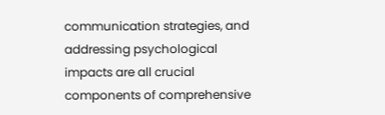communication strategies, and addressing psychological impacts are all crucial components of comprehensive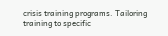crisis training programs. Tailoring training to specific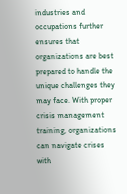industries and occupations further ensures that organizations are best prepared to handle the unique challenges they may face. With proper crisis management training, organizations can navigate crises with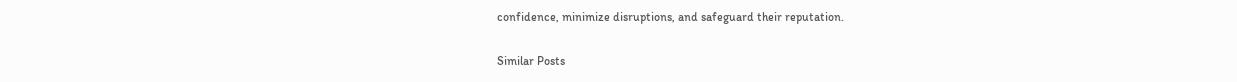confidence, minimize disruptions, and safeguard their reputation.

Similar Posts